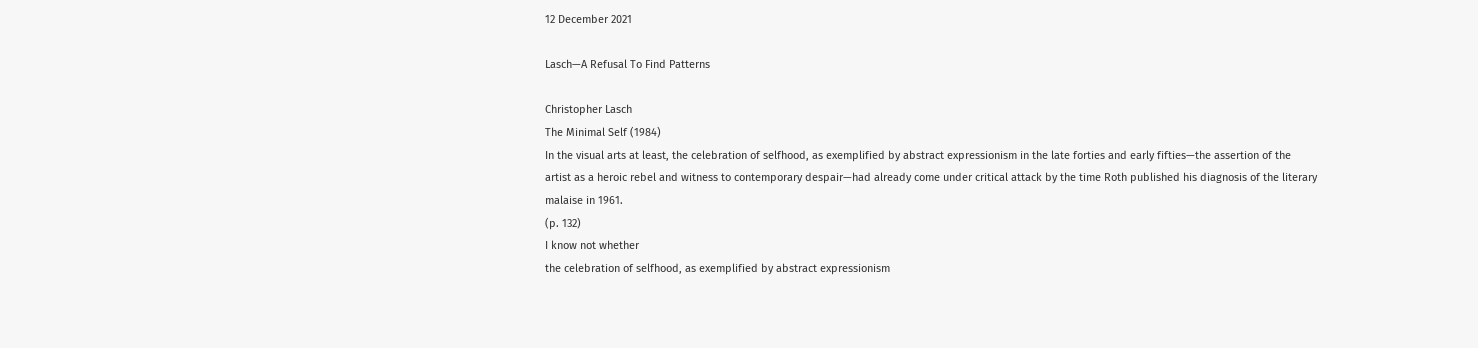12 December 2021

Lasch—A Refusal To Find Patterns

Christopher Lasch
The Minimal Self (1984)
In the visual arts at least, the celebration of selfhood, as exemplified by abstract expressionism in the late forties and early fifties—the assertion of the artist as a heroic rebel and witness to contemporary despair—had already come under critical attack by the time Roth published his diagnosis of the literary malaise in 1961.
(p. 132)
I know not whether
the celebration of selfhood, as exemplified by abstract expressionism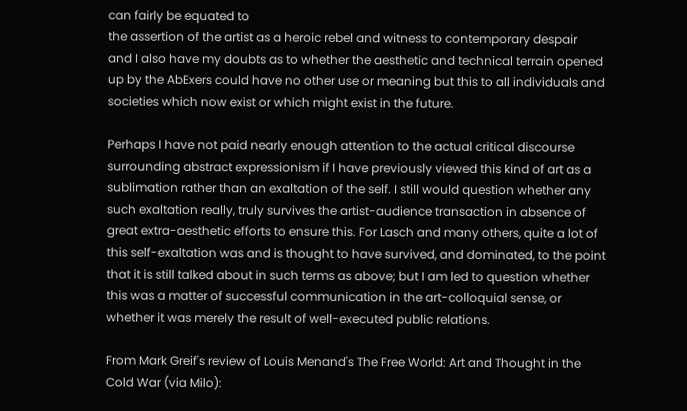can fairly be equated to
the assertion of the artist as a heroic rebel and witness to contemporary despair
and I also have my doubts as to whether the aesthetic and technical terrain opened up by the AbExers could have no other use or meaning but this to all individuals and societies which now exist or which might exist in the future.

Perhaps I have not paid nearly enough attention to the actual critical discourse surrounding abstract expressionism if I have previously viewed this kind of art as a sublimation rather than an exaltation of the self. I still would question whether any such exaltation really, truly survives the artist-audience transaction in absence of great extra-aesthetic efforts to ensure this. For Lasch and many others, quite a lot of this self-exaltation was and is thought to have survived, and dominated, to the point that it is still talked about in such terms as above; but I am led to question whether this was a matter of successful communication in the art-colloquial sense, or whether it was merely the result of well-executed public relations.

From Mark Greif's review of Louis Menand's The Free World: Art and Thought in the Cold War (via Milo):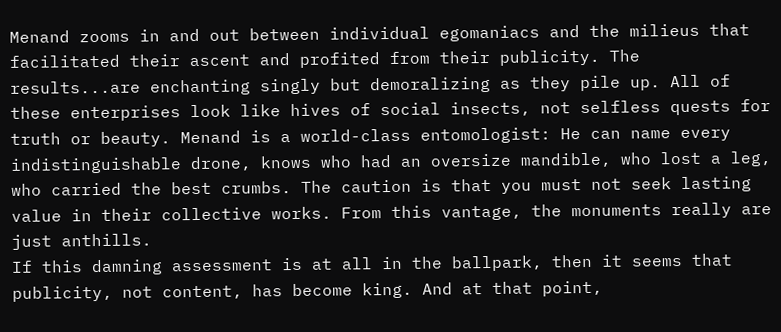Menand zooms in and out between individual egomaniacs and the milieus that facilitated their ascent and profited from their publicity. The results...are enchanting singly but demoralizing as they pile up. All of these enterprises look like hives of social insects, not selfless quests for truth or beauty. Menand is a world-class entomologist: He can name every indistinguishable drone, knows who had an oversize mandible, who lost a leg, who carried the best crumbs. The caution is that you must not seek lasting value in their collective works. From this vantage, the monuments really are just anthills.
If this damning assessment is at all in the ballpark, then it seems that publicity, not content, has become king. And at that point,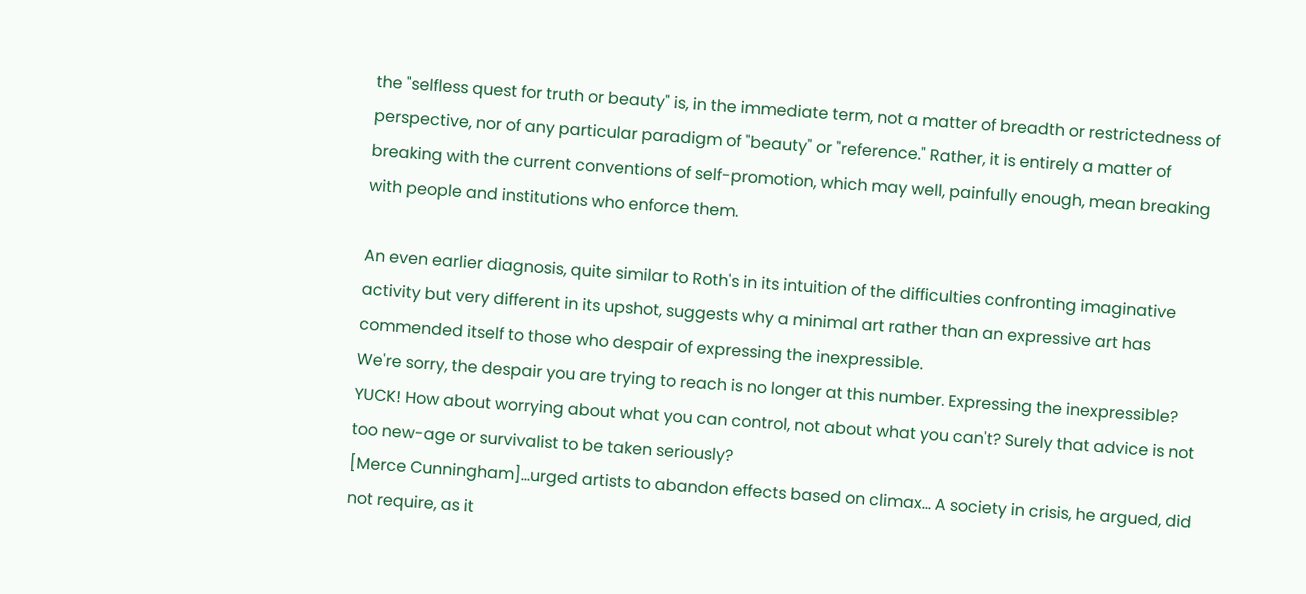the "selfless quest for truth or beauty" is, in the immediate term, not a matter of breadth or restrictedness of perspective, nor of any particular paradigm of "beauty" or "reference." Rather, it is entirely a matter of breaking with the current conventions of self-promotion, which may well, painfully enough, mean breaking with people and institutions who enforce them.

An even earlier diagnosis, quite similar to Roth's in its intuition of the difficulties confronting imaginative activity but very different in its upshot, suggests why a minimal art rather than an expressive art has commended itself to those who despair of expressing the inexpressible.
We're sorry, the despair you are trying to reach is no longer at this number. Expressing the inexpressible? YUCK! How about worrying about what you can control, not about what you can't? Surely that advice is not too new-age or survivalist to be taken seriously?
[Merce Cunningham]...urged artists to abandon effects based on climax... A society in crisis, he argued, did not require, as it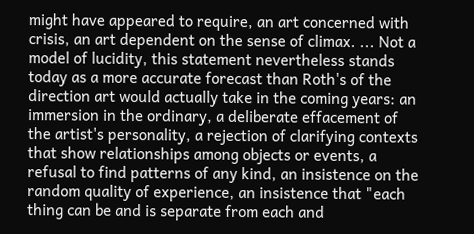might have appeared to require, an art concerned with crisis, an art dependent on the sense of climax. ... Not a model of lucidity, this statement nevertheless stands today as a more accurate forecast than Roth's of the direction art would actually take in the coming years: an immersion in the ordinary, a deliberate effacement of the artist's personality, a rejection of clarifying contexts that show relationships among objects or events, a refusal to find patterns of any kind, an insistence on the random quality of experience, an insistence that "each thing can be and is separate from each and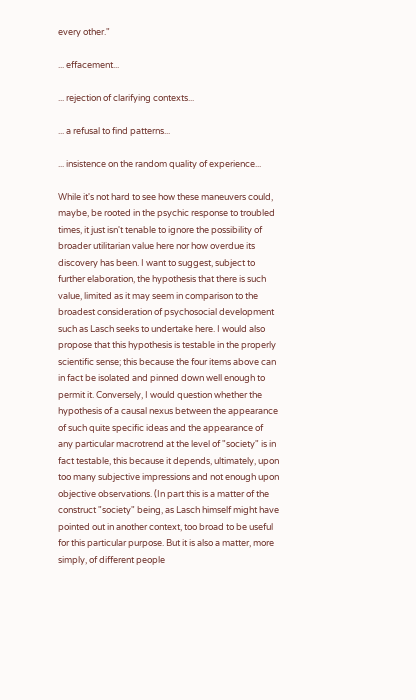every other."

... effacement...

... rejection of clarifying contexts...

... a refusal to find patterns...

... insistence on the random quality of experience...

While it's not hard to see how these maneuvers could, maybe, be rooted in the psychic response to troubled times, it just isn't tenable to ignore the possibility of broader utilitarian value here nor how overdue its discovery has been. I want to suggest, subject to further elaboration, the hypothesis that there is such value, limited as it may seem in comparison to the broadest consideration of psychosocial development such as Lasch seeks to undertake here. I would also propose that this hypothesis is testable in the properly scientific sense; this because the four items above can in fact be isolated and pinned down well enough to permit it. Conversely, I would question whether the hypothesis of a causal nexus between the appearance of such quite specific ideas and the appearance of any particular macrotrend at the level of "society" is in fact testable, this because it depends, ultimately, upon too many subjective impressions and not enough upon objective observations. (In part this is a matter of the construct "society" being, as Lasch himself might have pointed out in another context, too broad to be useful for this particular purpose. But it is also a matter, more simply, of different people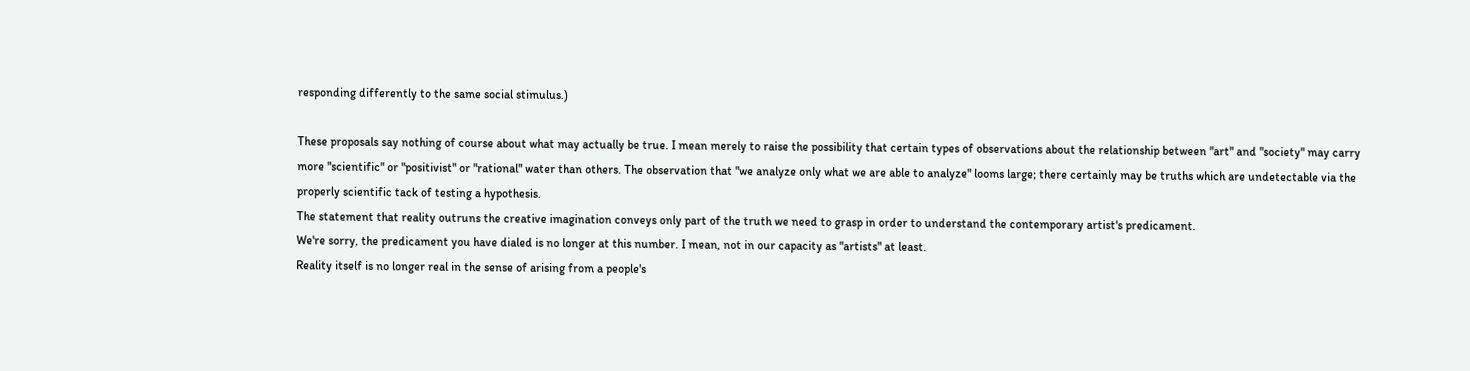responding differently to the same social stimulus.)

These proposals say nothing of course about what may actually be true. I mean merely to raise the possibility that certain types of observations about the relationship between "art" and "society" may carry more "scientific" or "positivist" or "rational" water than others. The observation that "we analyze only what we are able to analyze" looms large; there certainly may be truths which are undetectable via the properly scientific tack of testing a hypothesis.
The statement that reality outruns the creative imagination conveys only part of the truth we need to grasp in order to understand the contemporary artist's predicament.
We're sorry, the predicament you have dialed is no longer at this number. I mean, not in our capacity as "artists" at least.
Reality itself is no longer real in the sense of arising from a people's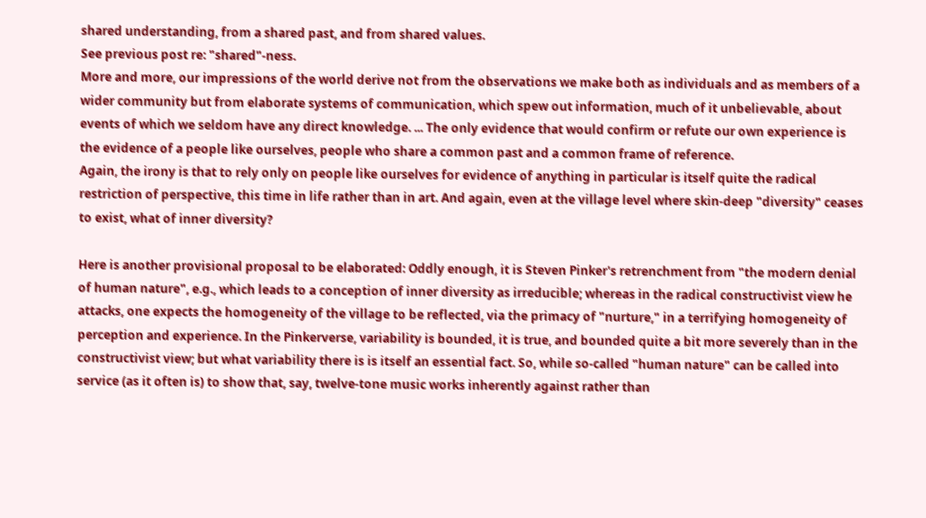shared understanding, from a shared past, and from shared values.
See previous post re: "shared"-ness.
More and more, our impressions of the world derive not from the observations we make both as individuals and as members of a wider community but from elaborate systems of communication, which spew out information, much of it unbelievable, about events of which we seldom have any direct knowledge. ... The only evidence that would confirm or refute our own experience is the evidence of a people like ourselves, people who share a common past and a common frame of reference.
Again, the irony is that to rely only on people like ourselves for evidence of anything in particular is itself quite the radical restriction of perspective, this time in life rather than in art. And again, even at the village level where skin-deep "diversity" ceases to exist, what of inner diversity?

Here is another provisional proposal to be elaborated: Oddly enough, it is Steven Pinker's retrenchment from "the modern denial of human nature", e.g., which leads to a conception of inner diversity as irreducible; whereas in the radical constructivist view he attacks, one expects the homogeneity of the village to be reflected, via the primacy of "nurture," in a terrifying homogeneity of perception and experience. In the Pinkerverse, variability is bounded, it is true, and bounded quite a bit more severely than in the constructivist view; but what variability there is is itself an essential fact. So, while so-called "human nature" can be called into service (as it often is) to show that, say, twelve-tone music works inherently against rather than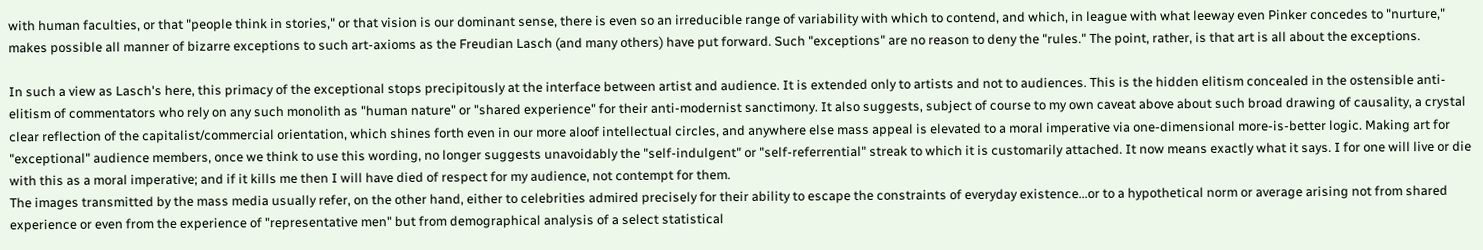with human faculties, or that "people think in stories," or that vision is our dominant sense, there is even so an irreducible range of variability with which to contend, and which, in league with what leeway even Pinker concedes to "nurture," makes possible all manner of bizarre exceptions to such art-axioms as the Freudian Lasch (and many others) have put forward. Such "exceptions" are no reason to deny the "rules." The point, rather, is that art is all about the exceptions.

In such a view as Lasch's here, this primacy of the exceptional stops precipitously at the interface between artist and audience. It is extended only to artists and not to audiences. This is the hidden elitism concealed in the ostensible anti-elitism of commentators who rely on any such monolith as "human nature" or "shared experience" for their anti-modernist sanctimony. It also suggests, subject of course to my own caveat above about such broad drawing of causality, a crystal clear reflection of the capitalist/commercial orientation, which shines forth even in our more aloof intellectual circles, and anywhere else mass appeal is elevated to a moral imperative via one-dimensional more-is-better logic. Making art for "exceptional" audience members, once we think to use this wording, no longer suggests unavoidably the "self-indulgent" or "self-referrential" streak to which it is customarily attached. It now means exactly what it says. I for one will live or die with this as a moral imperative; and if it kills me then I will have died of respect for my audience, not contempt for them.
The images transmitted by the mass media usually refer, on the other hand, either to celebrities admired precisely for their ability to escape the constraints of everyday existence...or to a hypothetical norm or average arising not from shared experience or even from the experience of "representative men" but from demographical analysis of a select statistical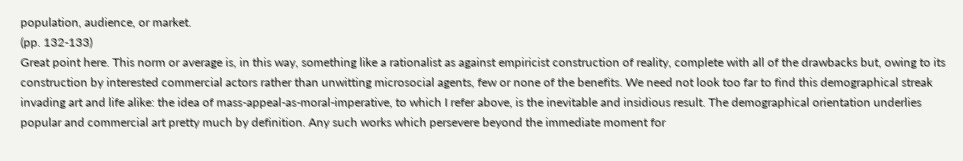population, audience, or market.
(pp. 132-133)
Great point here. This norm or average is, in this way, something like a rationalist as against empiricist construction of reality, complete with all of the drawbacks but, owing to its construction by interested commercial actors rather than unwitting microsocial agents, few or none of the benefits. We need not look too far to find this demographical streak invading art and life alike: the idea of mass-appeal-as-moral-imperative, to which I refer above, is the inevitable and insidious result. The demographical orientation underlies popular and commercial art pretty much by definition. Any such works which persevere beyond the immediate moment for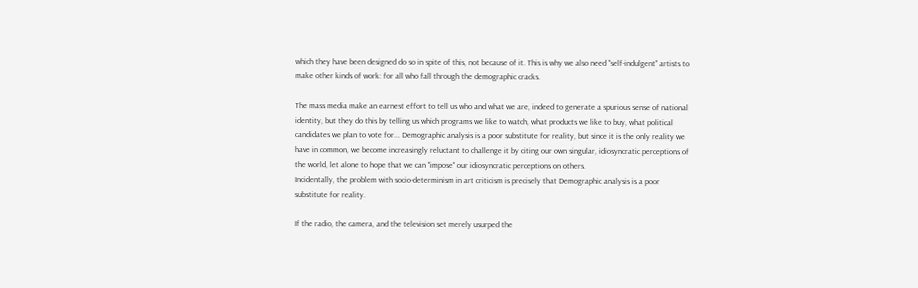which they have been designed do so in spite of this, not because of it. This is why we also need "self-indulgent" artists to make other kinds of work: for all who fall through the demographic cracks.

The mass media make an earnest effort to tell us who and what we are, indeed to generate a spurious sense of national identity, but they do this by telling us which programs we like to watch, what products we like to buy, what political candidates we plan to vote for... Demographic analysis is a poor substitute for reality, but since it is the only reality we have in common, we become increasingly reluctant to challenge it by citing our own singular, idiosyncratic perceptions of the world, let alone to hope that we can "impose" our idiosyncratic perceptions on others.
Incidentally, the problem with socio-determinism in art criticism is precisely that Demographic analysis is a poor substitute for reality.

If the radio, the camera, and the television set merely usurped the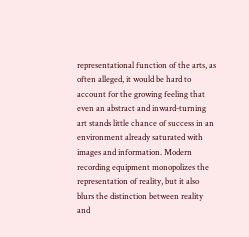representational function of the arts, as often alleged, it would be hard to account for the growing feeling that even an abstract and inward-turning art stands little chance of success in an environment already saturated with images and information. Modern recording equipment monopolizes the representation of reality, but it also blurs the distinction between reality and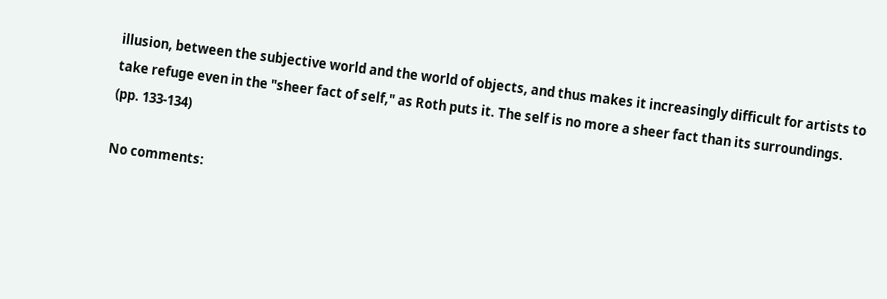illusion, between the subjective world and the world of objects, and thus makes it increasingly difficult for artists to take refuge even in the "sheer fact of self," as Roth puts it. The self is no more a sheer fact than its surroundings.
(pp. 133-134)

No comments: